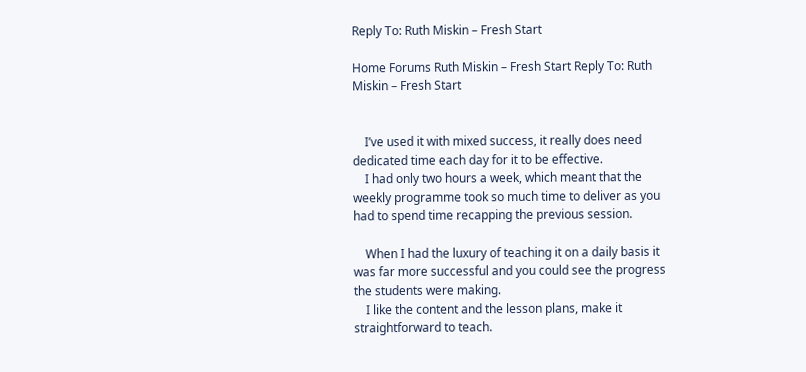Reply To: Ruth Miskin – Fresh Start

Home Forums Ruth Miskin – Fresh Start Reply To: Ruth Miskin – Fresh Start


    I’ve used it with mixed success, it really does need dedicated time each day for it to be effective.
    I had only two hours a week, which meant that the weekly programme took so much time to deliver as you had to spend time recapping the previous session.

    When I had the luxury of teaching it on a daily basis it was far more successful and you could see the progress the students were making.
    I like the content and the lesson plans, make it straightforward to teach.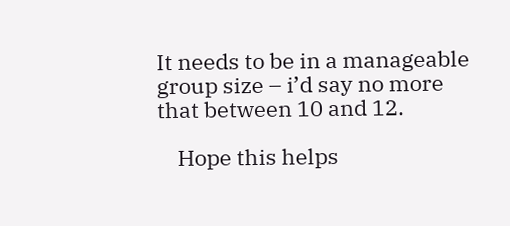It needs to be in a manageable group size – i’d say no more that between 10 and 12.

    Hope this helps